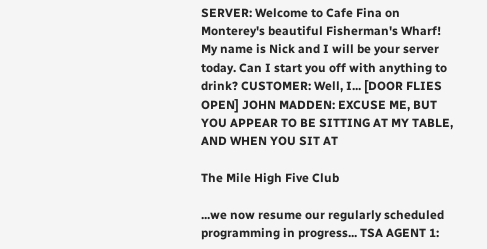SERVER: Welcome to Cafe Fina on Monterey's beautiful Fisherman's Wharf! My name is Nick and I will be your server today. Can I start you off with anything to drink? CUSTOMER: Well, I... [DOOR FLIES OPEN] JOHN MADDEN: EXCUSE ME, BUT YOU APPEAR TO BE SITTING AT MY TABLE, AND WHEN YOU SIT AT

The Mile High Five Club

...we now resume our regularly scheduled programming in progress... TSA AGENT 1: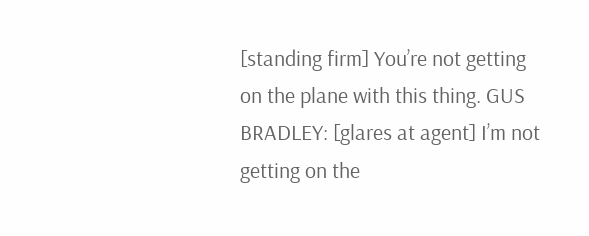[standing firm] You’re not getting on the plane with this thing. GUS BRADLEY: [glares at agent] I’m not getting on the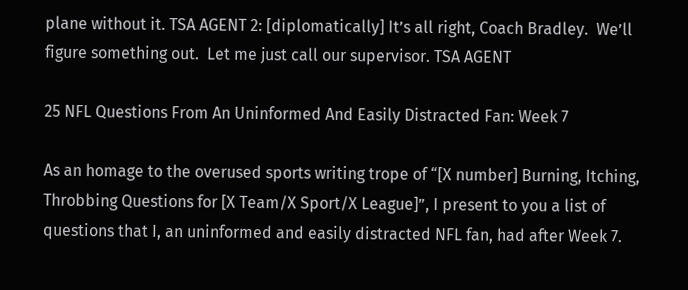plane without it. TSA AGENT 2: [diplomatically] It’s all right, Coach Bradley.  We’ll figure something out.  Let me just call our supervisor. TSA AGENT

25 NFL Questions From An Uninformed And Easily Distracted Fan: Week 7

As an homage to the overused sports writing trope of “[X number] Burning, Itching, Throbbing Questions for [X Team/X Sport/X League]”, I present to you a list of questions that I, an uninformed and easily distracted NFL fan, had after Week 7.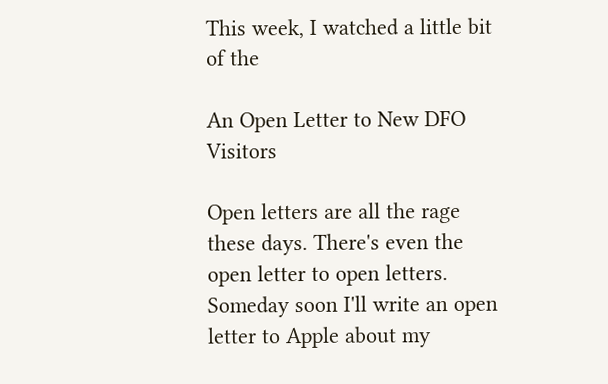This week, I watched a little bit of the

An Open Letter to New DFO Visitors

Open letters are all the rage these days. There's even the open letter to open letters. Someday soon I'll write an open letter to Apple about my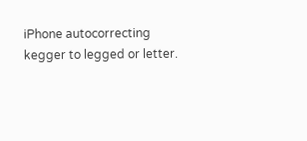iPhone autocorrecting kegger to legged or letter.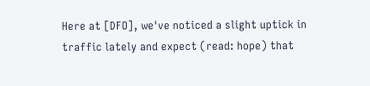Here at [DFO], we've noticed a slight uptick in traffic lately and expect (read: hope) that